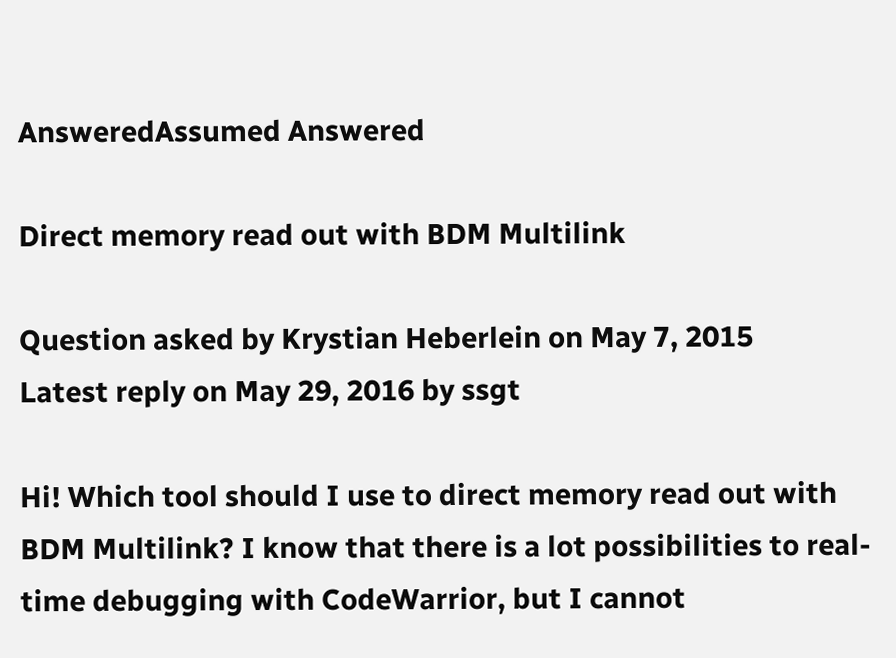AnsweredAssumed Answered

Direct memory read out with BDM Multilink

Question asked by Krystian Heberlein on May 7, 2015
Latest reply on May 29, 2016 by ssgt

Hi! Which tool should I use to direct memory read out with BDM Multilink? I know that there is a lot possibilities to real-time debugging with CodeWarrior, but I cannot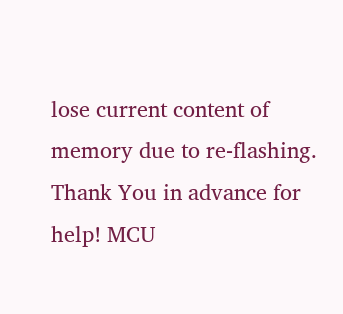lose current content of memory due to re-flashing. Thank You in advance for help! MCU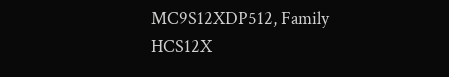MC9S12XDP512, Family HCS12X